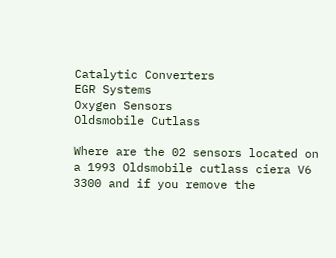Catalytic Converters
EGR Systems
Oxygen Sensors
Oldsmobile Cutlass

Where are the 02 sensors located on a 1993 Oldsmobile cutlass ciera V6 3300 and if you remove the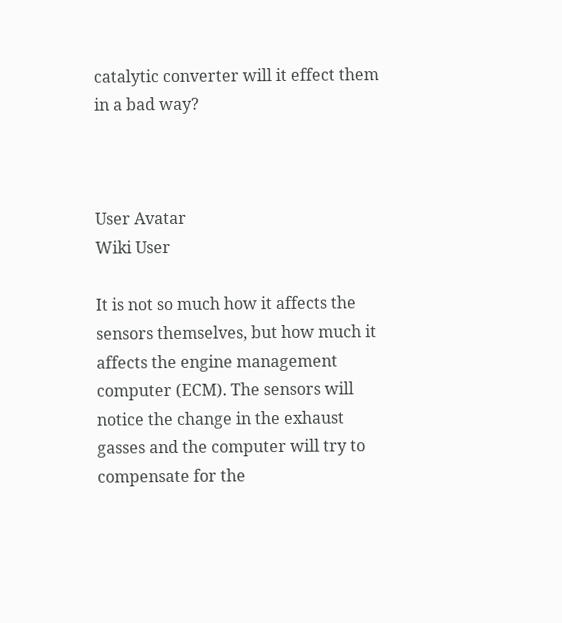catalytic converter will it effect them in a bad way?



User Avatar
Wiki User

It is not so much how it affects the sensors themselves, but how much it affects the engine management computer (ECM). The sensors will notice the change in the exhaust gasses and the computer will try to compensate for the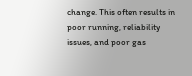change. This often results in poor running, reliability issues, and poor gas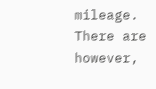mileage. There are however,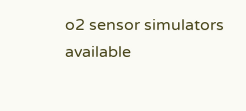o2 sensor simulators available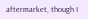aftermarket, though I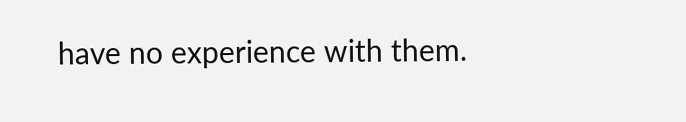have no experience with them.